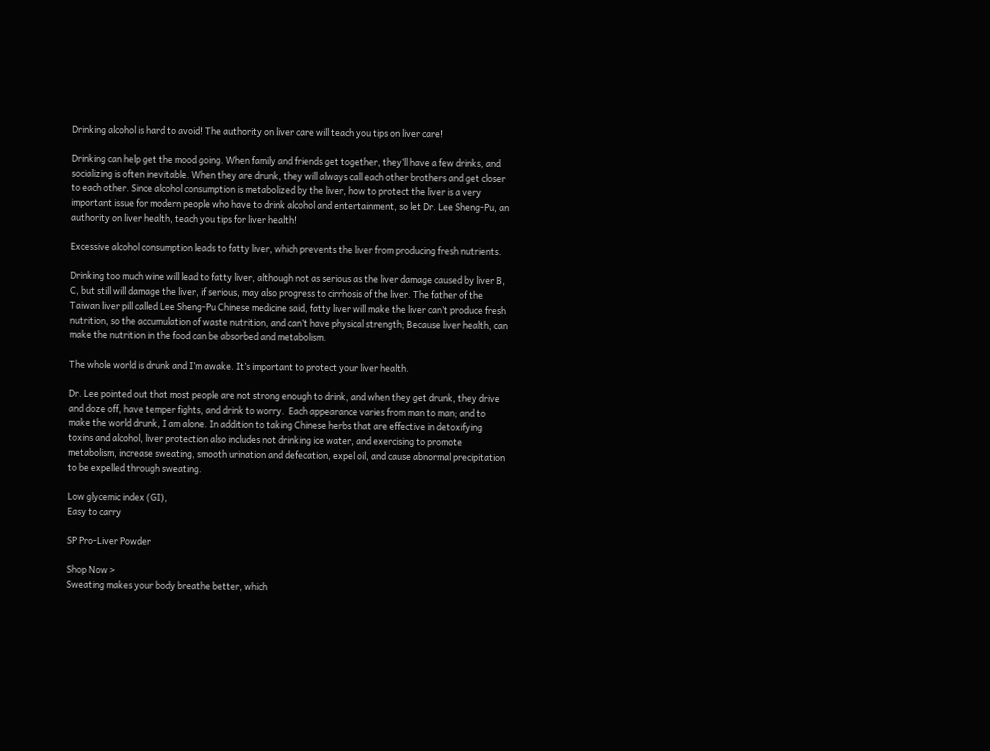Drinking alcohol is hard to avoid! The authority on liver care will teach you tips on liver care!

Drinking can help get the mood going. When family and friends get together, they’ll have a few drinks, and socializing is often inevitable. When they are drunk, they will always call each other brothers and get closer to each other. Since alcohol consumption is metabolized by the liver, how to protect the liver is a very important issue for modern people who have to drink alcohol and entertainment, so let Dr. Lee Sheng-Pu, an authority on liver health, teach you tips for liver health!

Excessive alcohol consumption leads to fatty liver, which prevents the liver from producing fresh nutrients.

Drinking too much wine will lead to fatty liver, although not as serious as the liver damage caused by liver B, C, but still will damage the liver, if serious, may also progress to cirrhosis of the liver. The father of the Taiwan liver pill called Lee Sheng-Pu Chinese medicine said, fatty liver will make the liver can’t produce fresh nutrition, so the accumulation of waste nutrition, and can’t have physical strength; Because liver health, can make the nutrition in the food can be absorbed and metabolism.

The whole world is drunk and I’m awake. It’s important to protect your liver health.

Dr. Lee pointed out that most people are not strong enough to drink, and when they get drunk, they drive and doze off, have temper fights, and drink to worry.  Each appearance varies from man to man; and to make the world drunk, I am alone. In addition to taking Chinese herbs that are effective in detoxifying toxins and alcohol, liver protection also includes not drinking ice water, and exercising to promote metabolism, increase sweating, smooth urination and defecation, expel oil, and cause abnormal precipitation to be expelled through sweating.

Low glycemic index (GI),
Easy to carry

SP Pro-Liver Powder

Shop Now >
Sweating makes your body breathe better, which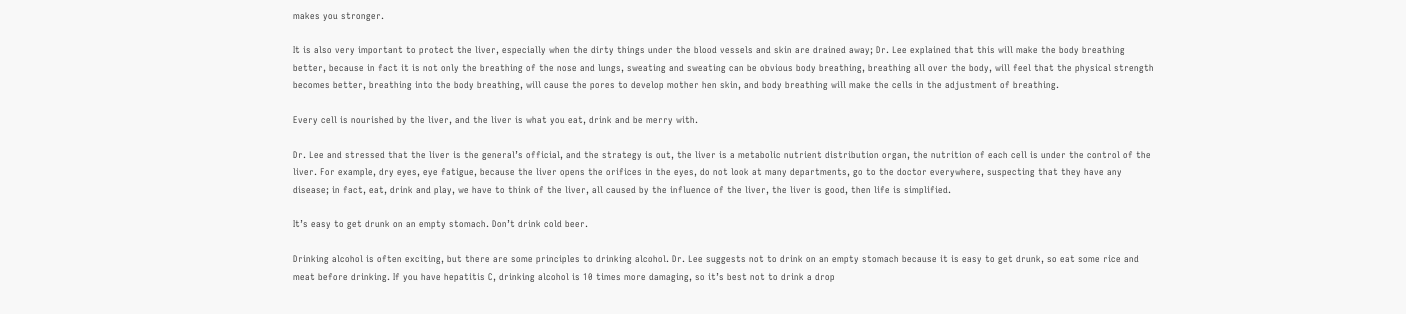makes you stronger.

It is also very important to protect the liver, especially when the dirty things under the blood vessels and skin are drained away; Dr. Lee explained that this will make the body breathing better, because in fact it is not only the breathing of the nose and lungs, sweating and sweating can be obvious body breathing, breathing all over the body, will feel that the physical strength becomes better, breathing into the body breathing, will cause the pores to develop mother hen skin, and body breathing will make the cells in the adjustment of breathing.

Every cell is nourished by the liver, and the liver is what you eat, drink and be merry with.

Dr. Lee and stressed that the liver is the general’s official, and the strategy is out, the liver is a metabolic nutrient distribution organ, the nutrition of each cell is under the control of the liver. For example, dry eyes, eye fatigue, because the liver opens the orifices in the eyes, do not look at many departments, go to the doctor everywhere, suspecting that they have any disease; in fact, eat, drink and play, we have to think of the liver, all caused by the influence of the liver, the liver is good, then life is simplified.

It’s easy to get drunk on an empty stomach. Don’t drink cold beer.

Drinking alcohol is often exciting, but there are some principles to drinking alcohol. Dr. Lee suggests not to drink on an empty stomach because it is easy to get drunk, so eat some rice and meat before drinking. If you have hepatitis C, drinking alcohol is 10 times more damaging, so it’s best not to drink a drop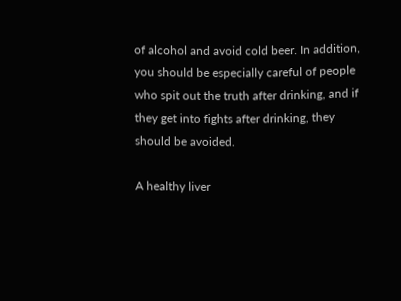of alcohol and avoid cold beer. In addition, you should be especially careful of people who spit out the truth after drinking, and if they get into fights after drinking, they should be avoided.

A healthy liver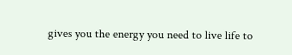gives you the energy you need to live life to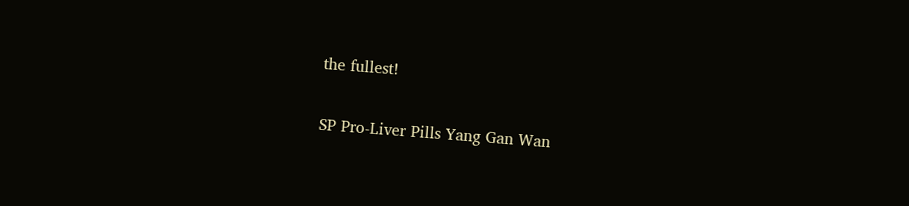the fullest!

SP Pro-Liver Pills Yang Gan Wan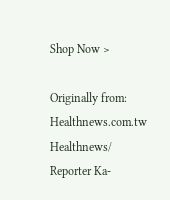Shop Now >

Originally from: Healthnews.com.tw
Healthnews/ Reporter Ka-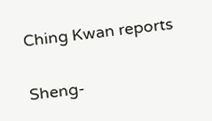Ching Kwan reports

Sheng-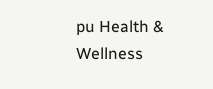pu Health & Wellness